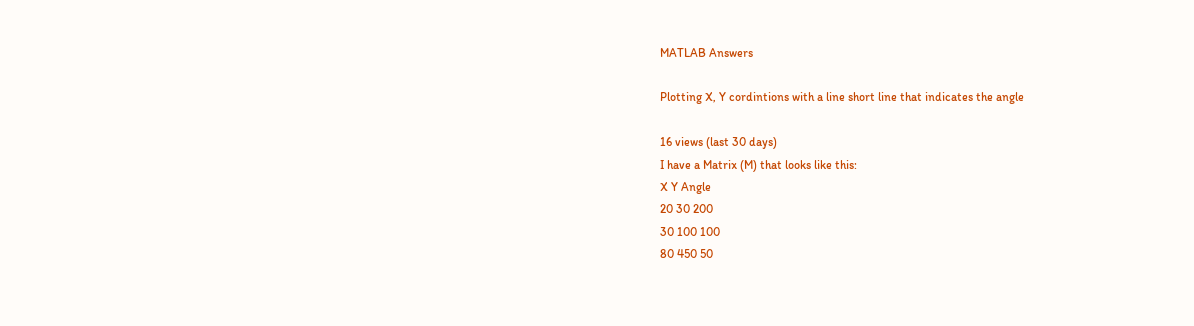MATLAB Answers

Plotting X, Y cordintions with a line short line that indicates the angle

16 views (last 30 days)
I have a Matrix (M) that looks like this:
X Y Angle
20 30 200
30 100 100
80 450 50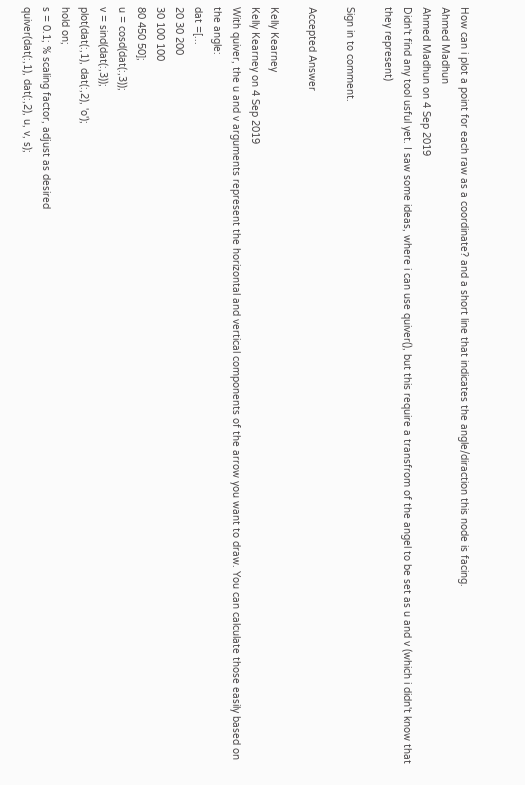How can i plot a point for each raw as a coordinate? and a short line that indicates the angle/diraction this node is facing.
Ahmed Madhun
Ahmed Madhun on 4 Sep 2019
Didn't find any tool usful yet. I saw some ideas, where i can use quiver(), but this require a transfrom of the angel to be set as u and v (which i didn't know that they represent)

Sign in to comment.

Accepted Answer

Kelly Kearney
Kelly Kearney on 4 Sep 2019
With quiver, the u and v arguments represent the horizontal and vertical components of the arrow you want to draw. You can calculate those easily based on the angle:
dat =[...
20 30 200
30 100 100
80 450 50];
u = cosd(dat(:,3));
v = sind(dat(:,3));
plot(dat(:,1), dat(:,2), 'o');
hold on;
s = 0.1; % scaling factor, adjust as desired
quiver(dat(:,1), dat(:,2), u, v, s);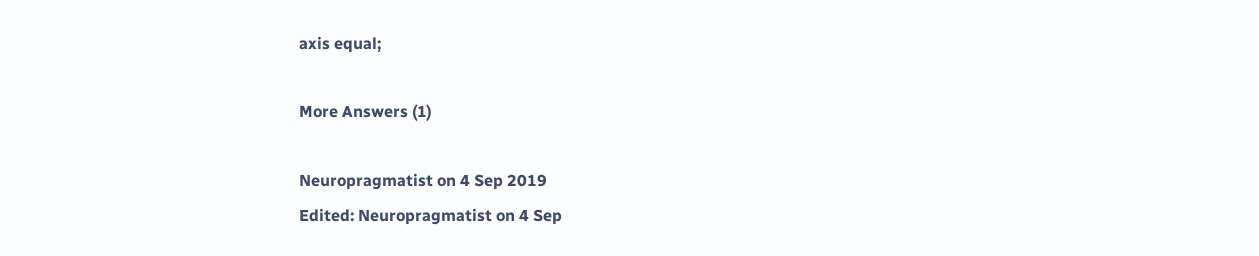axis equal;

More Answers (1)

Neuropragmatist on 4 Sep 2019
Edited: Neuropragmatist on 4 Sep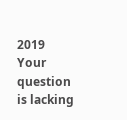2019
Your question is lacking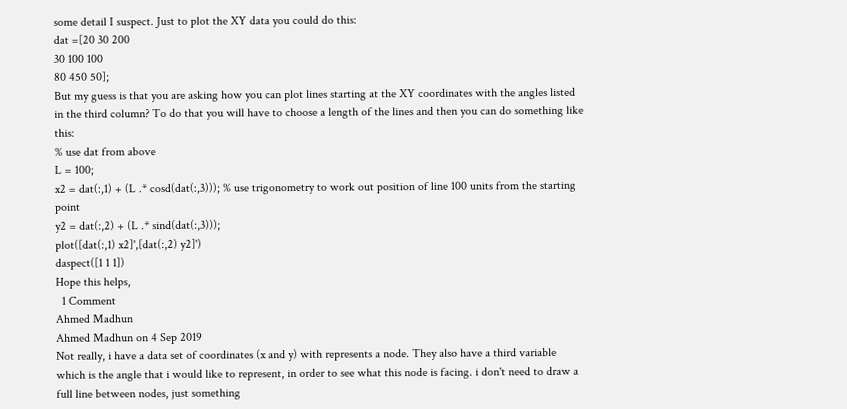some detail I suspect. Just to plot the XY data you could do this:
dat =[20 30 200
30 100 100
80 450 50];
But my guess is that you are asking how you can plot lines starting at the XY coordinates with the angles listed in the third column? To do that you will have to choose a length of the lines and then you can do something like this:
% use dat from above
L = 100;
x2 = dat(:,1) + (L .* cosd(dat(:,3))); % use trigonometry to work out position of line 100 units from the starting point
y2 = dat(:,2) + (L .* sind(dat(:,3)));
plot([dat(:,1) x2]',[dat(:,2) y2]')
daspect([1 1 1])
Hope this helps,
  1 Comment
Ahmed Madhun
Ahmed Madhun on 4 Sep 2019
Not really, i have a data set of coordinates (x and y) with represents a node. They also have a third variable which is the angle that i would like to represent, in order to see what this node is facing. i don't need to draw a full line between nodes, just something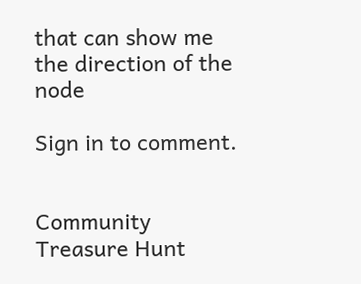that can show me the direction of the node

Sign in to comment.


Community Treasure Hunt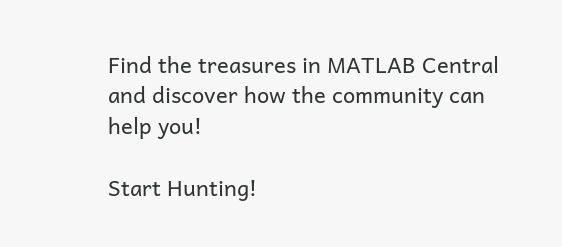Find the treasures in MATLAB Central and discover how the community can help you!

Start Hunting!